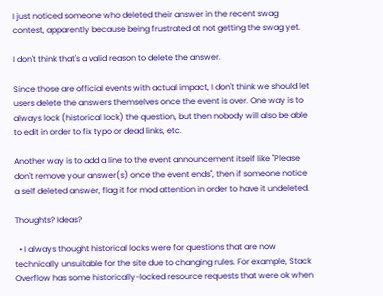I just noticed someone who deleted their answer in the recent swag contest, apparently because being frustrated at not getting the swag yet.

I don't think that's a valid reason to delete the answer.

Since those are official events with actual impact, I don't think we should let users delete the answers themselves once the event is over. One way is to always lock (historical lock) the question, but then nobody will also be able to edit in order to fix typo or dead links, etc.

Another way is to add a line to the event announcement itself like "Please don't remove your answer(s) once the event ends", then if someone notice a self deleted answer, flag it for mod attention in order to have it undeleted.

Thoughts? Ideas?

  • I always thought historical locks were for questions that are now technically unsuitable for the site due to changing rules. For example, Stack Overflow has some historically-locked resource requests that were ok when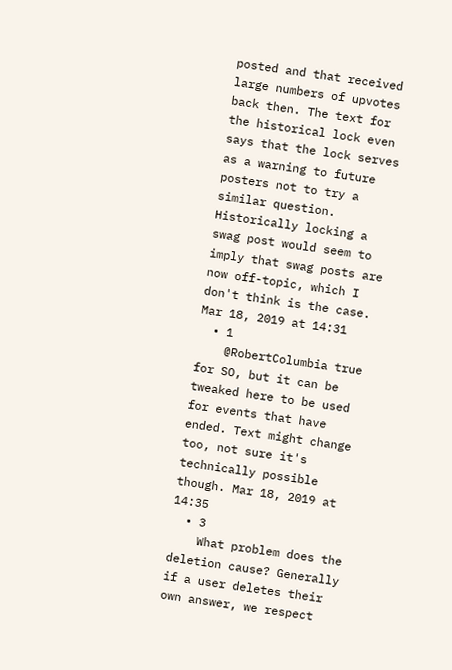posted and that received large numbers of upvotes back then. The text for the historical lock even says that the lock serves as a warning to future posters not to try a similar question. Historically locking a swag post would seem to imply that swag posts are now off-topic, which I don't think is the case. Mar 18, 2019 at 14:31
  • 1
    @RobertColumbia true for SO, but it can be tweaked here to be used for events that have ended. Text might change too, not sure it's technically possible though. Mar 18, 2019 at 14:35
  • 3
    What problem does the deletion cause? Generally if a user deletes their own answer, we respect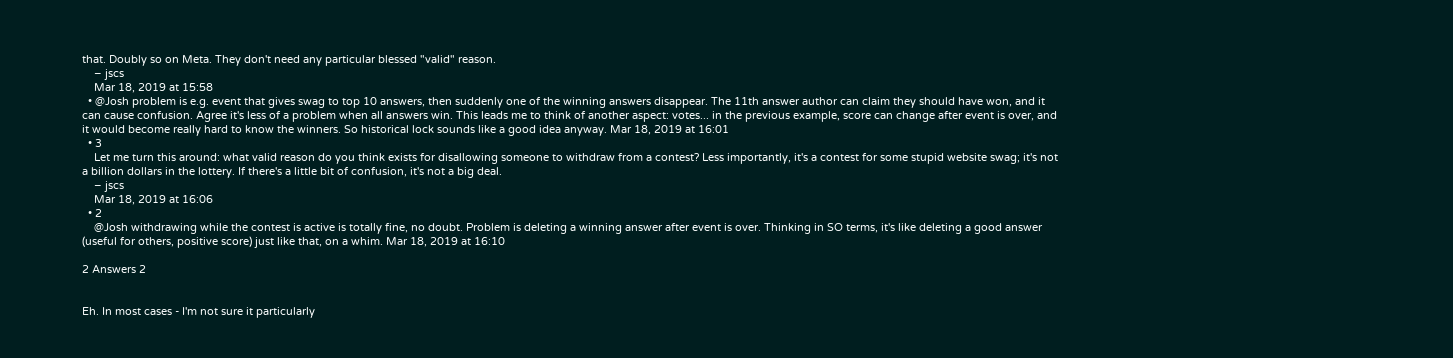that. Doubly so on Meta. They don't need any particular blessed "valid" reason.
    – jscs
    Mar 18, 2019 at 15:58
  • @Josh problem is e.g. event that gives swag to top 10 answers, then suddenly one of the winning answers disappear. The 11th answer author can claim they should have won, and it can cause confusion. Agree it's less of a problem when all answers win. This leads me to think of another aspect: votes... in the previous example, score can change after event is over, and it would become really hard to know the winners. So historical lock sounds like a good idea anyway. Mar 18, 2019 at 16:01
  • 3
    Let me turn this around: what valid reason do you think exists for disallowing someone to withdraw from a contest? Less importantly, it's a contest for some stupid website swag; it's not a billion dollars in the lottery. If there's a little bit of confusion, it's not a big deal.
    – jscs
    Mar 18, 2019 at 16:06
  • 2
    @Josh withdrawing while the contest is active is totally fine, no doubt. Problem is deleting a winning answer after event is over. Thinking in SO terms, it's like deleting a good answer (useful for others, positive score) just like that, on a whim. Mar 18, 2019 at 16:10

2 Answers 2


Eh. In most cases - I'm not sure it particularly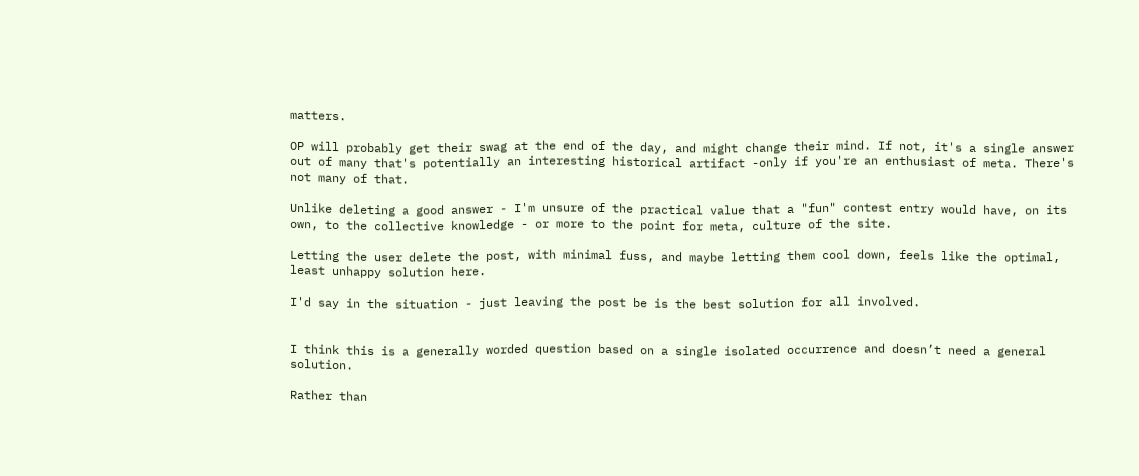matters.

OP will probably get their swag at the end of the day, and might change their mind. If not, it's a single answer out of many that's potentially an interesting historical artifact -only if you're an enthusiast of meta. There's not many of that.

Unlike deleting a good answer - I'm unsure of the practical value that a "fun" contest entry would have, on its own, to the collective knowledge - or more to the point for meta, culture of the site.

Letting the user delete the post, with minimal fuss, and maybe letting them cool down, feels like the optimal, least unhappy solution here.

I'd say in the situation - just leaving the post be is the best solution for all involved.


I think this is a generally worded question based on a single isolated occurrence and doesn’t need a general solution.

Rather than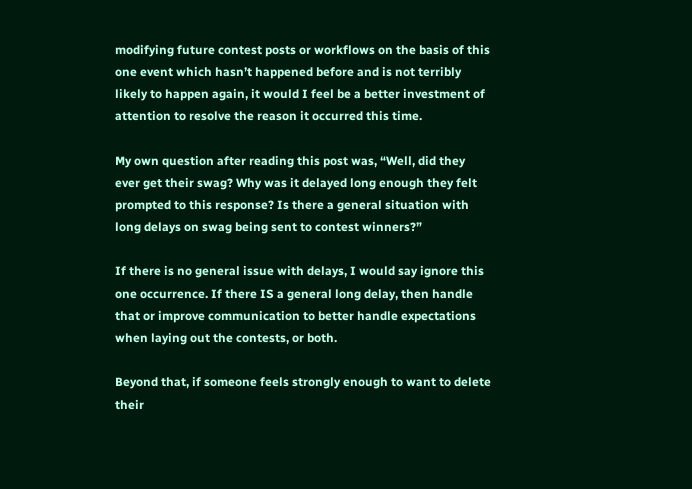modifying future contest posts or workflows on the basis of this one event which hasn’t happened before and is not terribly likely to happen again, it would I feel be a better investment of attention to resolve the reason it occurred this time.

My own question after reading this post was, “Well, did they ever get their swag? Why was it delayed long enough they felt prompted to this response? Is there a general situation with long delays on swag being sent to contest winners?”

If there is no general issue with delays, I would say ignore this one occurrence. If there IS a general long delay, then handle that or improve communication to better handle expectations when laying out the contests, or both.

Beyond that, if someone feels strongly enough to want to delete their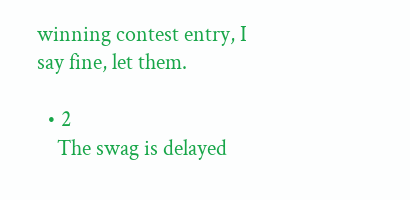winning contest entry, I say fine, let them.

  • 2
    The swag is delayed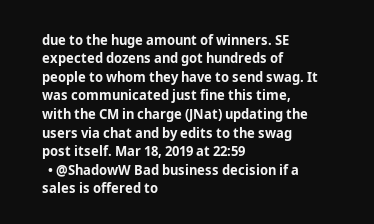due to the huge amount of winners. SE expected dozens and got hundreds of people to whom they have to send swag. It was communicated just fine this time, with the CM in charge (JNat) updating the users via chat and by edits to the swag post itself. Mar 18, 2019 at 22:59
  • @ShadowW Bad business decision if a sales is offered to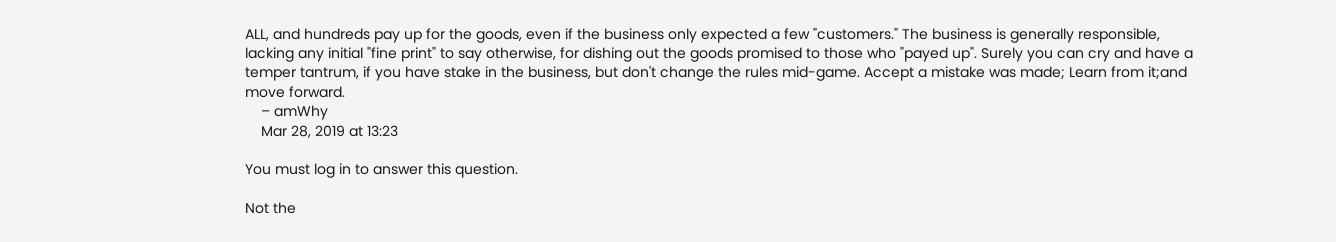ALL, and hundreds pay up for the goods, even if the business only expected a few "customers." The business is generally responsible, lacking any initial "fine print" to say otherwise, for dishing out the goods promised to those who "payed up". Surely you can cry and have a temper tantrum, if you have stake in the business, but don't change the rules mid-game. Accept a mistake was made; Learn from it;and move forward.
    – amWhy
    Mar 28, 2019 at 13:23

You must log in to answer this question.

Not the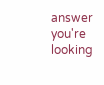answer you're looking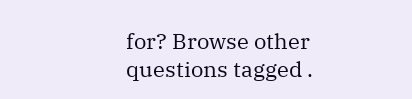for? Browse other questions tagged .